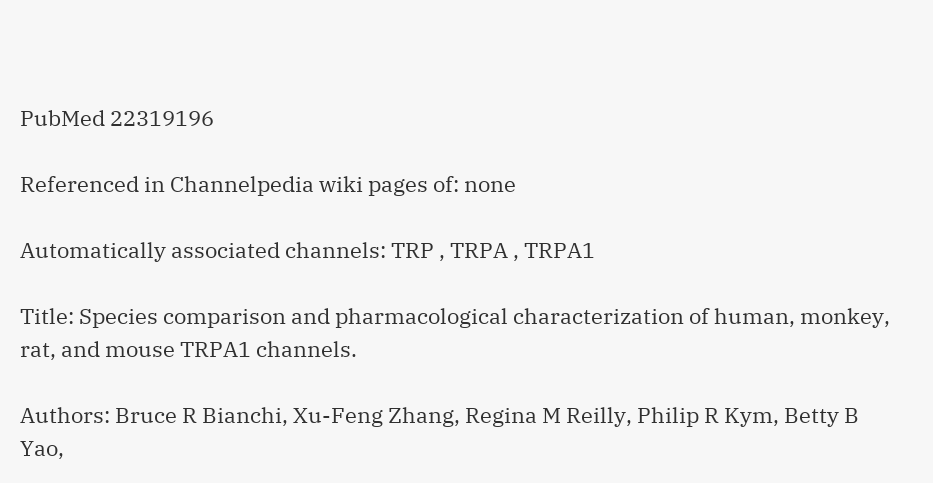PubMed 22319196

Referenced in Channelpedia wiki pages of: none

Automatically associated channels: TRP , TRPA , TRPA1

Title: Species comparison and pharmacological characterization of human, monkey, rat, and mouse TRPA1 channels.

Authors: Bruce R Bianchi, Xu-Feng Zhang, Regina M Reilly, Philip R Kym, Betty B Yao,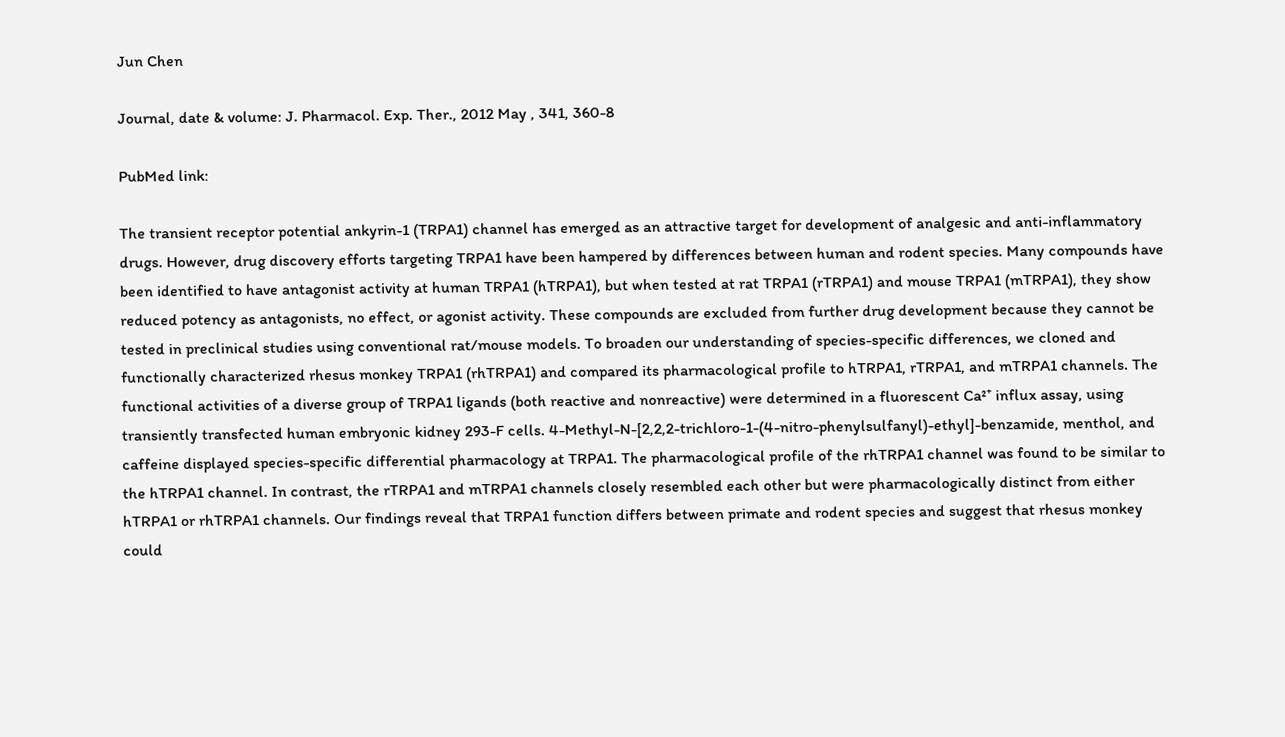Jun Chen

Journal, date & volume: J. Pharmacol. Exp. Ther., 2012 May , 341, 360-8

PubMed link:

The transient receptor potential ankyrin-1 (TRPA1) channel has emerged as an attractive target for development of analgesic and anti-inflammatory drugs. However, drug discovery efforts targeting TRPA1 have been hampered by differences between human and rodent species. Many compounds have been identified to have antagonist activity at human TRPA1 (hTRPA1), but when tested at rat TRPA1 (rTRPA1) and mouse TRPA1 (mTRPA1), they show reduced potency as antagonists, no effect, or agonist activity. These compounds are excluded from further drug development because they cannot be tested in preclinical studies using conventional rat/mouse models. To broaden our understanding of species-specific differences, we cloned and functionally characterized rhesus monkey TRPA1 (rhTRPA1) and compared its pharmacological profile to hTRPA1, rTRPA1, and mTRPA1 channels. The functional activities of a diverse group of TRPA1 ligands (both reactive and nonreactive) were determined in a fluorescent Ca²⁺ influx assay, using transiently transfected human embryonic kidney 293-F cells. 4-Methyl-N-[2,2,2-trichloro-1-(4-nitro-phenylsulfanyl)-ethyl]-benzamide, menthol, and caffeine displayed species-specific differential pharmacology at TRPA1. The pharmacological profile of the rhTRPA1 channel was found to be similar to the hTRPA1 channel. In contrast, the rTRPA1 and mTRPA1 channels closely resembled each other but were pharmacologically distinct from either hTRPA1 or rhTRPA1 channels. Our findings reveal that TRPA1 function differs between primate and rodent species and suggest that rhesus monkey could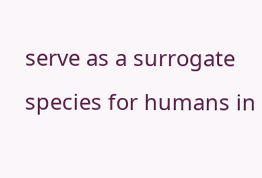serve as a surrogate species for humans in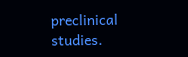preclinical studies.